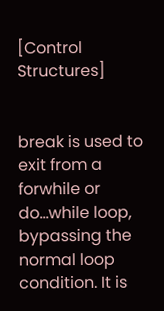[Control Structures]


break is used to exit from a forwhile or do…while loop, bypassing the normal loop condition. It is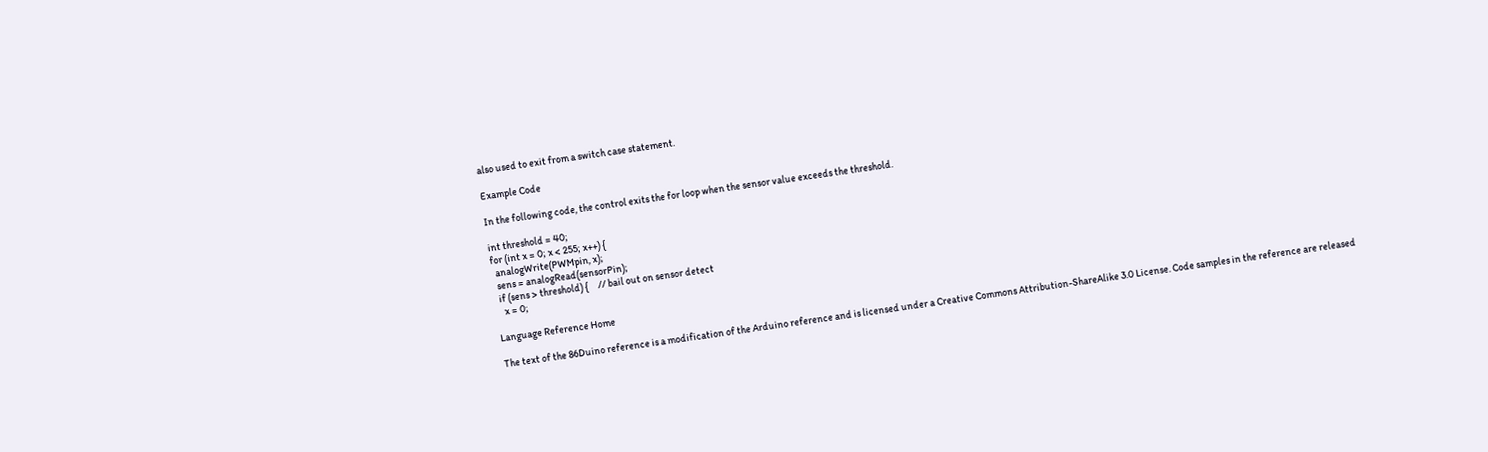also used to exit from a switch case statement.

Example Code

In the following code, the control exits the for loop when the sensor value exceeds the threshold.

int threshold = 40;
for (int x = 0; x < 255; x++) {
  analogWrite(PWMpin, x);
  sens = analogRead(sensorPin);
  if (sens > threshold) {     // bail out on sensor detect
    x = 0;

Language Reference Home

The text of the 86Duino reference is a modification of the Arduino reference and is licensed under a Creative Commons Attribution-ShareAlike 3.0 License. Code samples in the reference are released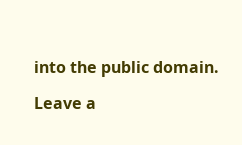into the public domain.

Leave a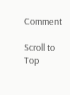Comment

Scroll to Top